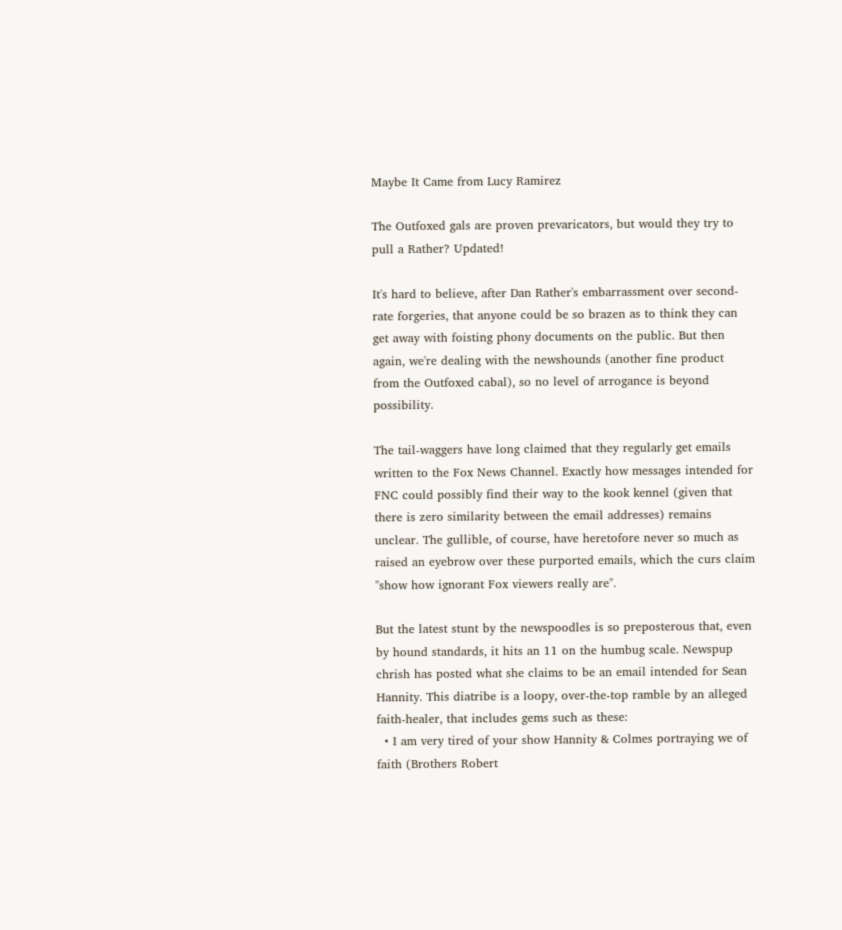Maybe It Came from Lucy Ramirez

The Outfoxed gals are proven prevaricators, but would they try to pull a Rather? Updated!

It's hard to believe, after Dan Rather's embarrassment over second-rate forgeries, that anyone could be so brazen as to think they can get away with foisting phony documents on the public. But then again, we're dealing with the newshounds (another fine product from the Outfoxed cabal), so no level of arrogance is beyond possibility.

The tail-waggers have long claimed that they regularly get emails written to the Fox News Channel. Exactly how messages intended for FNC could possibly find their way to the kook kennel (given that there is zero similarity between the email addresses) remains unclear. The gullible, of course, have heretofore never so much as raised an eyebrow over these purported emails, which the curs claim "show how ignorant Fox viewers really are".

But the latest stunt by the newspoodles is so preposterous that, even by hound standards, it hits an 11 on the humbug scale. Newspup chrish has posted what she claims to be an email intended for Sean Hannity. This diatribe is a loopy, over-the-top ramble by an alleged faith-healer, that includes gems such as these:
  • I am very tired of your show Hannity & Colmes portraying we of faith (Brothers Robert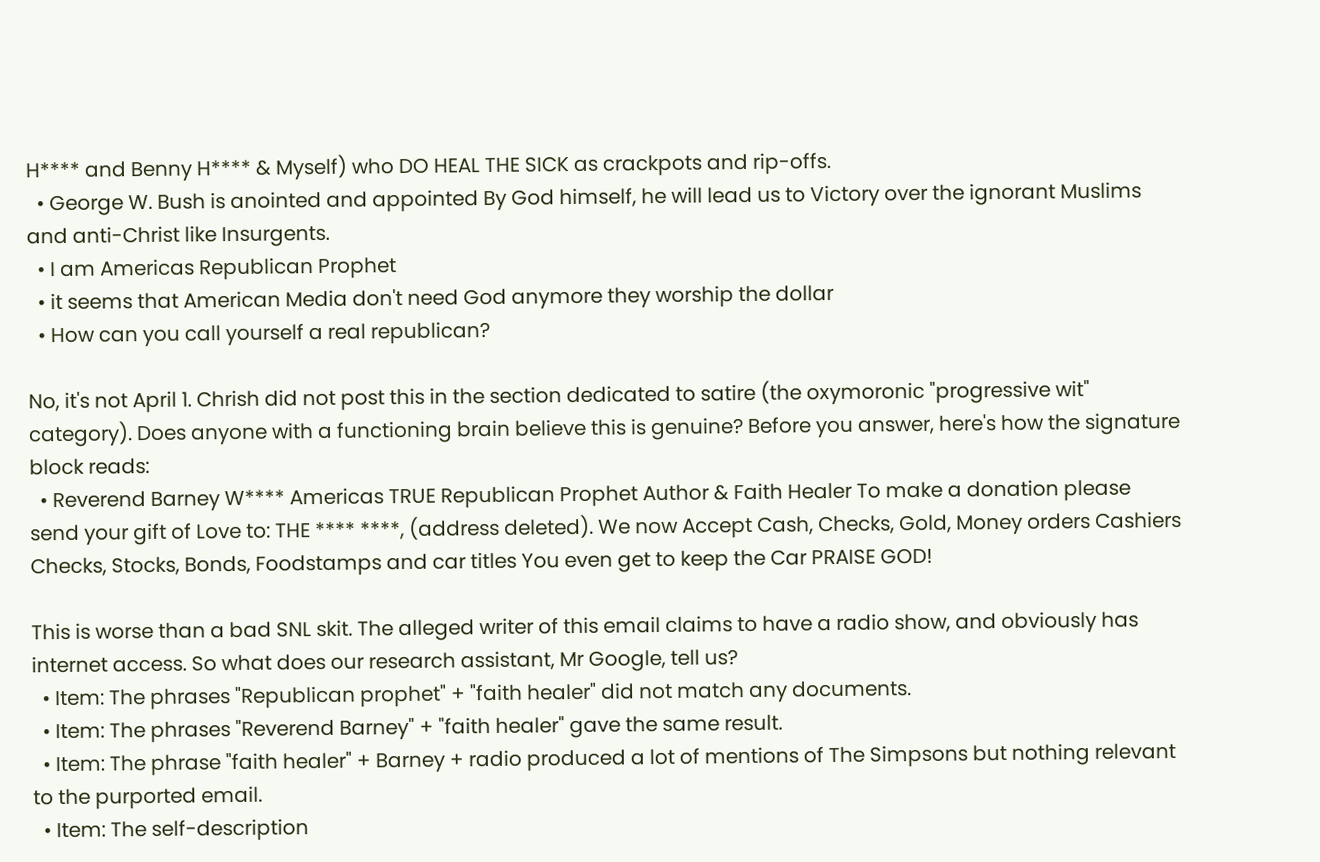H**** and Benny H**** & Myself) who DO HEAL THE SICK as crackpots and rip-offs.
  • George W. Bush is anointed and appointed By God himself, he will lead us to Victory over the ignorant Muslims and anti-Christ like Insurgents.
  • I am Americas Republican Prophet
  • it seems that American Media don't need God anymore they worship the dollar
  • How can you call yourself a real republican?

No, it's not April 1. Chrish did not post this in the section dedicated to satire (the oxymoronic "progressive wit" category). Does anyone with a functioning brain believe this is genuine? Before you answer, here's how the signature block reads:
  • Reverend Barney W**** Americas TRUE Republican Prophet Author & Faith Healer To make a donation please send your gift of Love to: THE **** ****, (address deleted). We now Accept Cash, Checks, Gold, Money orders Cashiers Checks, Stocks, Bonds, Foodstamps and car titles You even get to keep the Car PRAISE GOD!

This is worse than a bad SNL skit. The alleged writer of this email claims to have a radio show, and obviously has internet access. So what does our research assistant, Mr Google, tell us?
  • Item: The phrases "Republican prophet" + "faith healer" did not match any documents.
  • Item: The phrases "Reverend Barney" + "faith healer" gave the same result.
  • Item: The phrase "faith healer" + Barney + radio produced a lot of mentions of The Simpsons but nothing relevant to the purported email.
  • Item: The self-description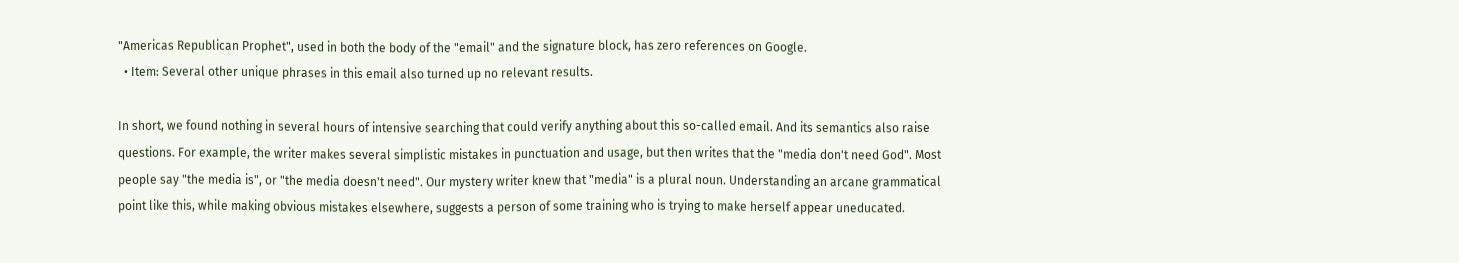"Americas Republican Prophet", used in both the body of the "email" and the signature block, has zero references on Google.
  • Item: Several other unique phrases in this email also turned up no relevant results.

In short, we found nothing in several hours of intensive searching that could verify anything about this so-called email. And its semantics also raise questions. For example, the writer makes several simplistic mistakes in punctuation and usage, but then writes that the "media don't need God". Most people say "the media is", or "the media doesn't need". Our mystery writer knew that "media" is a plural noun. Understanding an arcane grammatical point like this, while making obvious mistakes elsewhere, suggests a person of some training who is trying to make herself appear uneducated.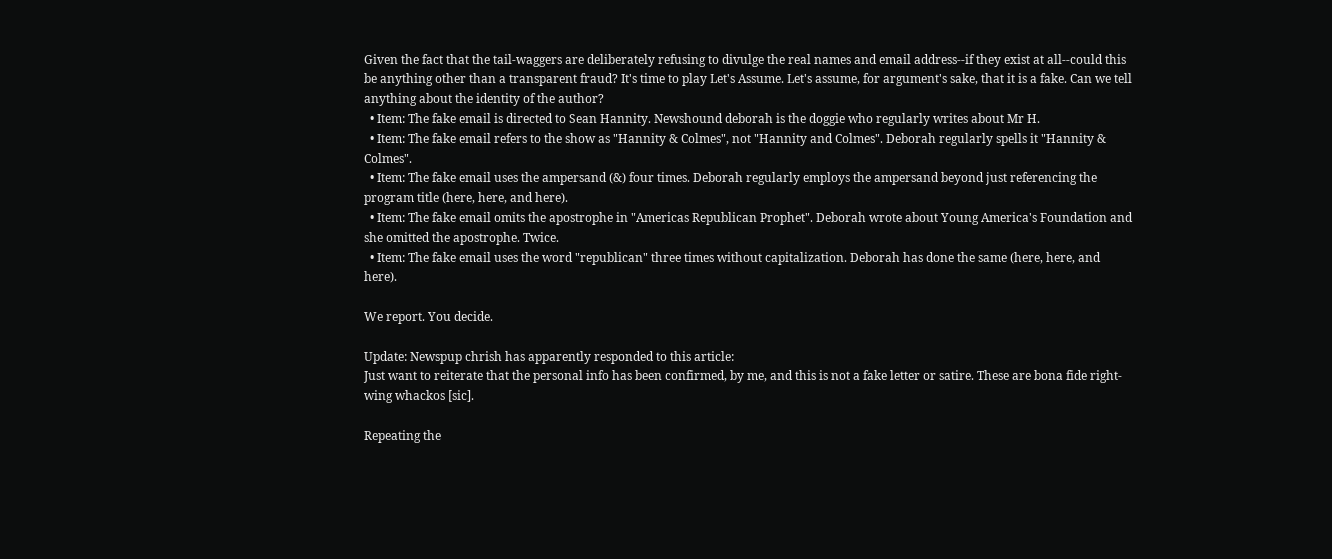Given the fact that the tail-waggers are deliberately refusing to divulge the real names and email address--if they exist at all--could this be anything other than a transparent fraud? It's time to play Let's Assume. Let's assume, for argument's sake, that it is a fake. Can we tell anything about the identity of the author?
  • Item: The fake email is directed to Sean Hannity. Newshound deborah is the doggie who regularly writes about Mr H.
  • Item: The fake email refers to the show as "Hannity & Colmes", not "Hannity and Colmes". Deborah regularly spells it "Hannity & Colmes".
  • Item: The fake email uses the ampersand (&) four times. Deborah regularly employs the ampersand beyond just referencing the program title (here, here, and here).
  • Item: The fake email omits the apostrophe in "Americas Republican Prophet". Deborah wrote about Young America's Foundation and she omitted the apostrophe. Twice.
  • Item: The fake email uses the word "republican" three times without capitalization. Deborah has done the same (here, here, and here).

We report. You decide.

Update: Newspup chrish has apparently responded to this article:
Just want to reiterate that the personal info has been confirmed, by me, and this is not a fake letter or satire. These are bona fide right-wing whackos [sic].

Repeating the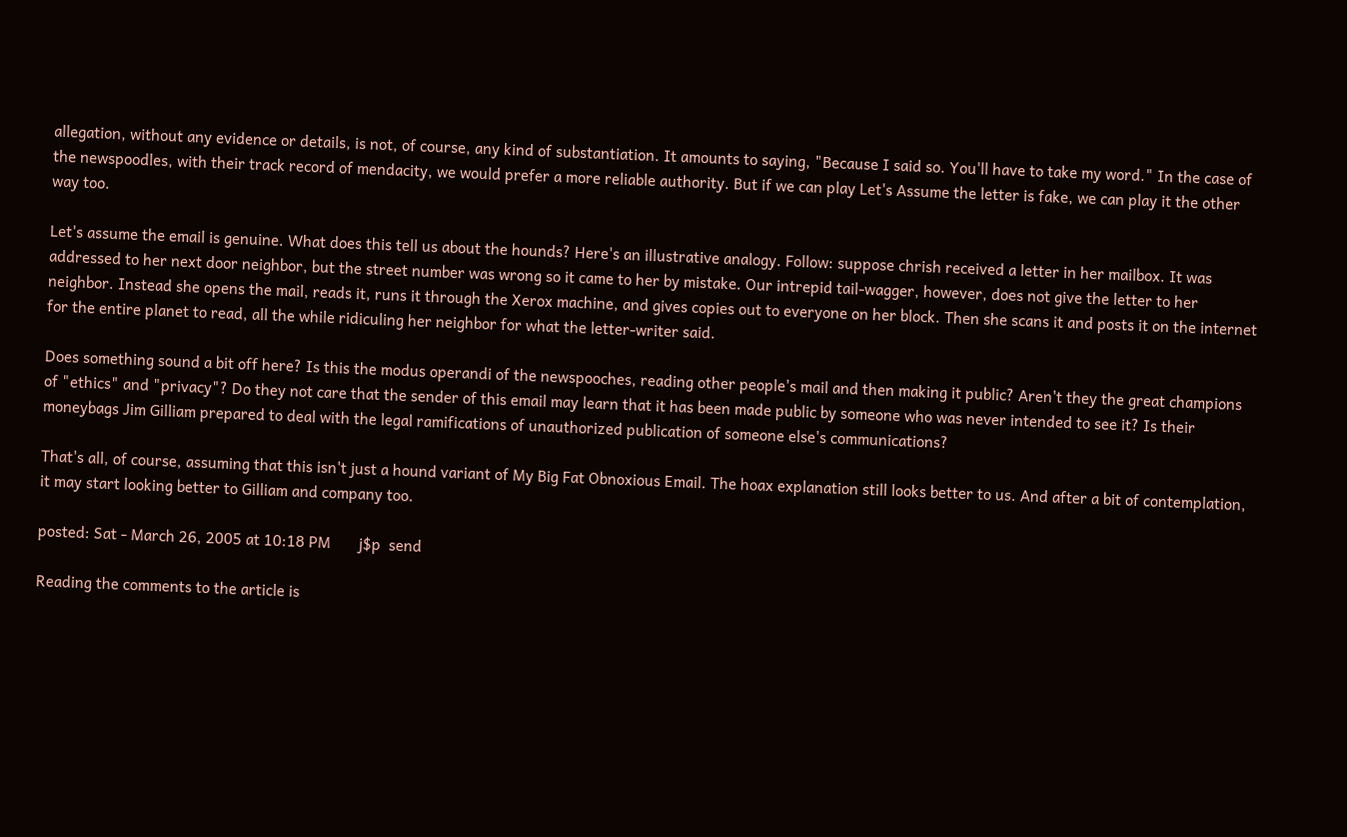allegation, without any evidence or details, is not, of course, any kind of substantiation. It amounts to saying, "Because I said so. You'll have to take my word." In the case of the newspoodles, with their track record of mendacity, we would prefer a more reliable authority. But if we can play Let's Assume the letter is fake, we can play it the other way too.

Let's assume the email is genuine. What does this tell us about the hounds? Here's an illustrative analogy. Follow: suppose chrish received a letter in her mailbox. It was addressed to her next door neighbor, but the street number was wrong so it came to her by mistake. Our intrepid tail-wagger, however, does not give the letter to her neighbor. Instead she opens the mail, reads it, runs it through the Xerox machine, and gives copies out to everyone on her block. Then she scans it and posts it on the internet for the entire planet to read, all the while ridiculing her neighbor for what the letter-writer said.

Does something sound a bit off here? Is this the modus operandi of the newspooches, reading other people's mail and then making it public? Aren't they the great champions of "ethics" and "privacy"? Do they not care that the sender of this email may learn that it has been made public by someone who was never intended to see it? Is their moneybags Jim Gilliam prepared to deal with the legal ramifications of unauthorized publication of someone else's communications?

That's all, of course, assuming that this isn't just a hound variant of My Big Fat Obnoxious Email. The hoax explanation still looks better to us. And after a bit of contemplation, it may start looking better to Gilliam and company too.

posted: Sat - March 26, 2005 at 10:18 PM       j$p  send

Reading the comments to the article is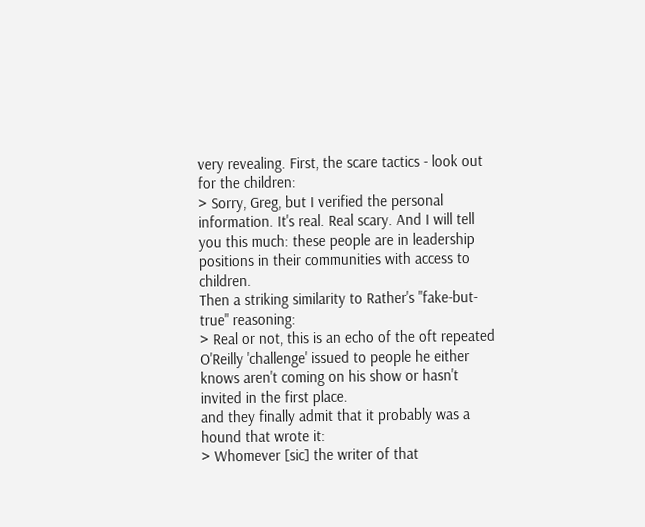very revealing. First, the scare tactics - look out for the children:
> Sorry, Greg, but I verified the personal information. It's real. Real scary. And I will tell you this much: these people are in leadership positions in their communities with access to children.
Then a striking similarity to Rather's "fake-but-true" reasoning:
> Real or not, this is an echo of the oft repeated O'Reilly 'challenge' issued to people he either knows aren't coming on his show or hasn't invited in the first place.
and they finally admit that it probably was a hound that wrote it:
> Whomever [sic] the writer of that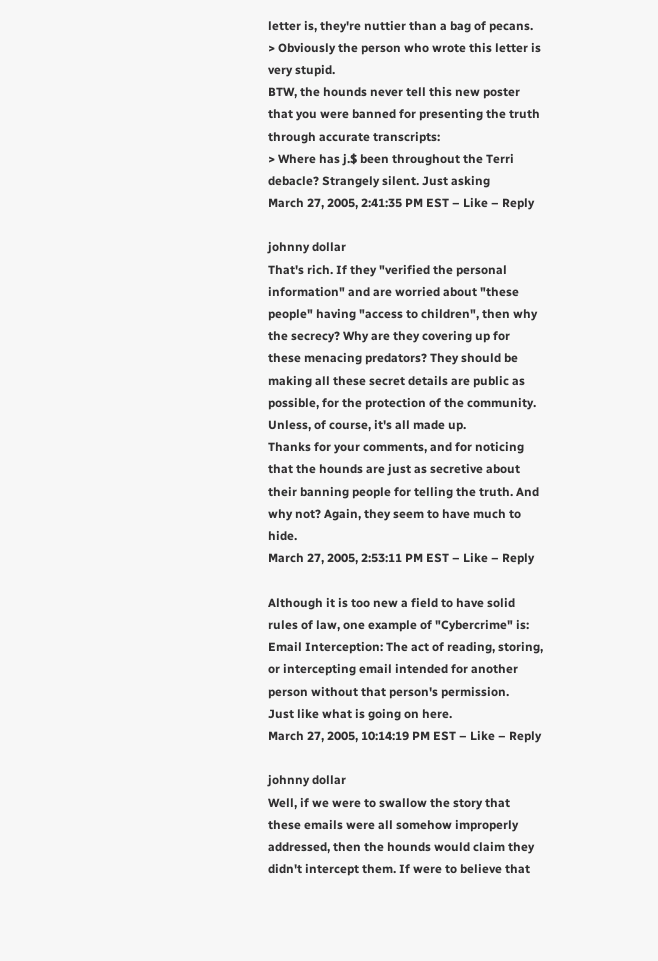letter is, they're nuttier than a bag of pecans.
> Obviously the person who wrote this letter is very stupid.
BTW, the hounds never tell this new poster that you were banned for presenting the truth through accurate transcripts:
> Where has j.$ been throughout the Terri debacle? Strangely silent. Just asking
March 27, 2005, 2:41:35 PM EST – Like – Reply

johnny dollar
That's rich. If they "verified the personal information" and are worried about "these people" having "access to children", then why the secrecy? Why are they covering up for these menacing predators? They should be making all these secret details are public as possible, for the protection of the community.
Unless, of course, it's all made up.
Thanks for your comments, and for noticing that the hounds are just as secretive about their banning people for telling the truth. And why not? Again, they seem to have much to hide.
March 27, 2005, 2:53:11 PM EST – Like – Reply

Although it is too new a field to have solid rules of law, one example of "Cybercrime" is:
Email Interception: The act of reading, storing, or intercepting email intended for another person without that person's permission.
Just like what is going on here.
March 27, 2005, 10:14:19 PM EST – Like – Reply

johnny dollar
Well, if we were to swallow the story that these emails were all somehow improperly addressed, then the hounds would claim they didn't intercept them. If were to believe that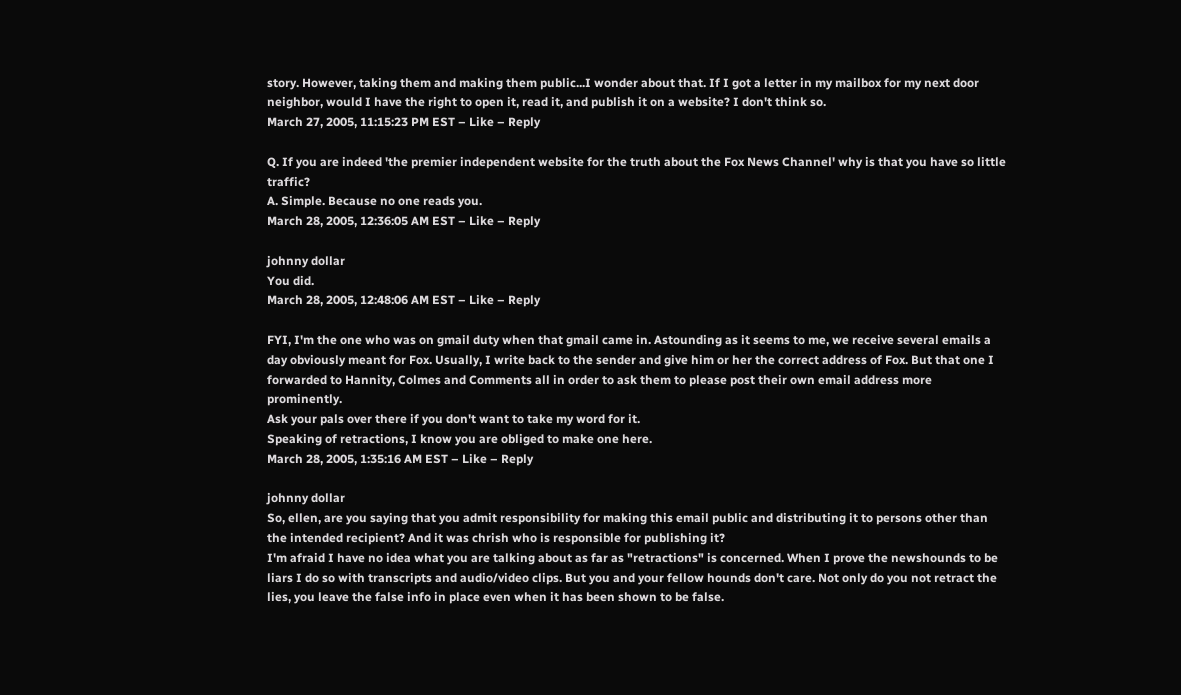story. However, taking them and making them public...I wonder about that. If I got a letter in my mailbox for my next door neighbor, would I have the right to open it, read it, and publish it on a website? I don't think so.
March 27, 2005, 11:15:23 PM EST – Like – Reply

Q. If you are indeed 'the premier independent website for the truth about the Fox News Channel' why is that you have so little traffic?
A. Simple. Because no one reads you.
March 28, 2005, 12:36:05 AM EST – Like – Reply

johnny dollar
You did.
March 28, 2005, 12:48:06 AM EST – Like – Reply

FYI, I'm the one who was on gmail duty when that gmail came in. Astounding as it seems to me, we receive several emails a day obviously meant for Fox. Usually, I write back to the sender and give him or her the correct address of Fox. But that one I forwarded to Hannity, Colmes and Comments all in order to ask them to please post their own email address more prominently.
Ask your pals over there if you don't want to take my word for it.
Speaking of retractions, I know you are obliged to make one here.
March 28, 2005, 1:35:16 AM EST – Like – Reply

johnny dollar
So, ellen, are you saying that you admit responsibility for making this email public and distributing it to persons other than the intended recipient? And it was chrish who is responsible for publishing it?
I'm afraid I have no idea what you are talking about as far as "retractions" is concerned. When I prove the newshounds to be liars I do so with transcripts and audio/video clips. But you and your fellow hounds don't care. Not only do you not retract the lies, you leave the false info in place even when it has been shown to be false.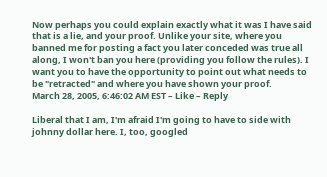Now perhaps you could explain exactly what it was I have said that is a lie, and your proof. Unlike your site, where you banned me for posting a fact you later conceded was true all along, I won't ban you here (providing you follow the rules). I want you to have the opportunity to point out what needs to be "retracted" and where you have shown your proof.
March 28, 2005, 6:46:02 AM EST – Like – Reply

Liberal that I am, I'm afraid I'm going to have to side with johnny dollar here. I, too, googled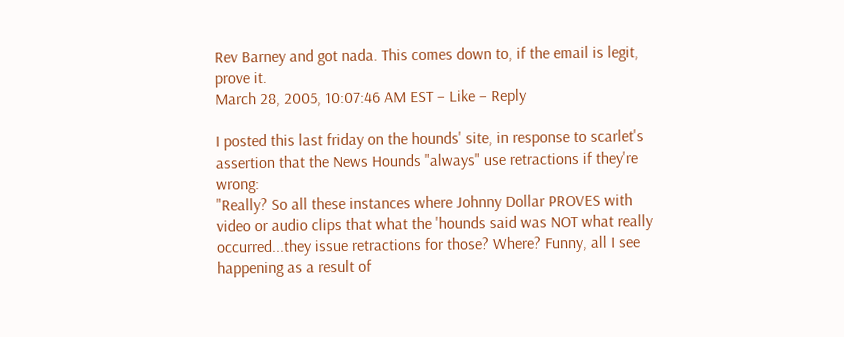Rev Barney and got nada. This comes down to, if the email is legit, prove it.
March 28, 2005, 10:07:46 AM EST – Like – Reply

I posted this last friday on the hounds' site, in response to scarlet's assertion that the News Hounds "always" use retractions if they're wrong:
"Really? So all these instances where Johnny Dollar PROVES with video or audio clips that what the 'hounds said was NOT what really occurred...they issue retractions for those? Where? Funny, all I see happening as a result of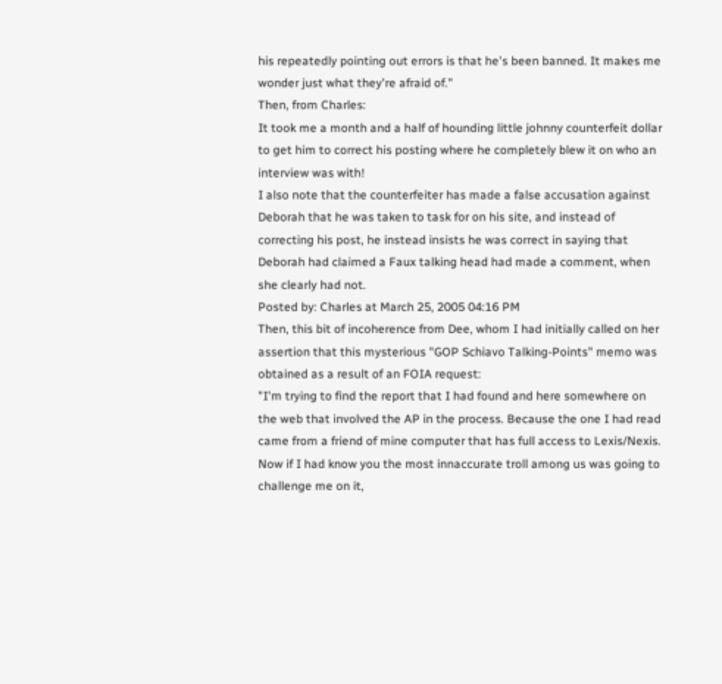his repeatedly pointing out errors is that he's been banned. It makes me wonder just what they're afraid of."
Then, from Charles:
It took me a month and a half of hounding little johnny counterfeit dollar to get him to correct his posting where he completely blew it on who an interview was with!
I also note that the counterfeiter has made a false accusation against Deborah that he was taken to task for on his site, and instead of correcting his post, he instead insists he was correct in saying that Deborah had claimed a Faux talking head had made a comment, when she clearly had not.
Posted by: Charles at March 25, 2005 04:16 PM
Then, this bit of incoherence from Dee, whom I had initially called on her assertion that this mysterious "GOP Schiavo Talking-Points" memo was obtained as a result of an FOIA request:
"I'm trying to find the report that I had found and here somewhere on the web that involved the AP in the process. Because the one I had read came from a friend of mine computer that has full access to Lexis/Nexis. Now if I had know you the most innaccurate troll among us was going to challenge me on it,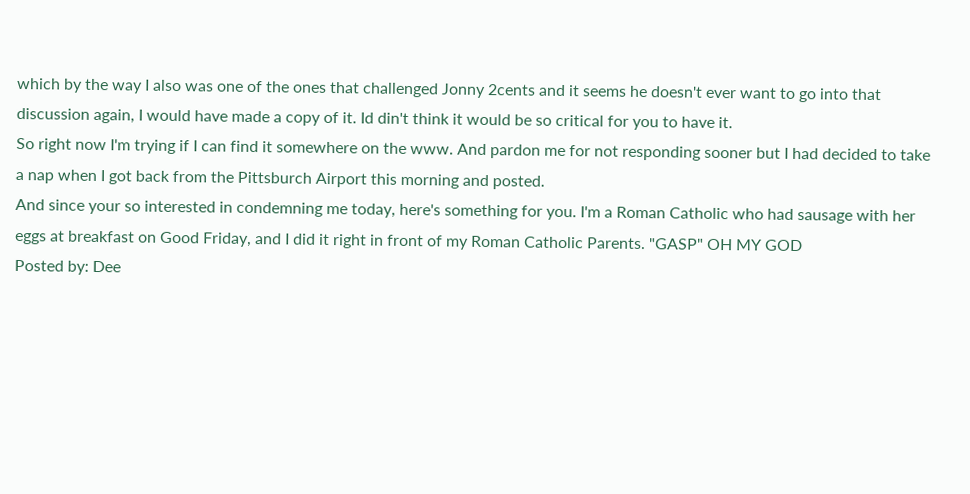which by the way I also was one of the ones that challenged Jonny 2cents and it seems he doesn't ever want to go into that discussion again, I would have made a copy of it. Id din't think it would be so critical for you to have it.
So right now I'm trying if I can find it somewhere on the www. And pardon me for not responding sooner but I had decided to take a nap when I got back from the Pittsburch Airport this morning and posted.
And since your so interested in condemning me today, here's something for you. I'm a Roman Catholic who had sausage with her eggs at breakfast on Good Friday, and I did it right in front of my Roman Catholic Parents. "GASP" OH MY GOD
Posted by: Dee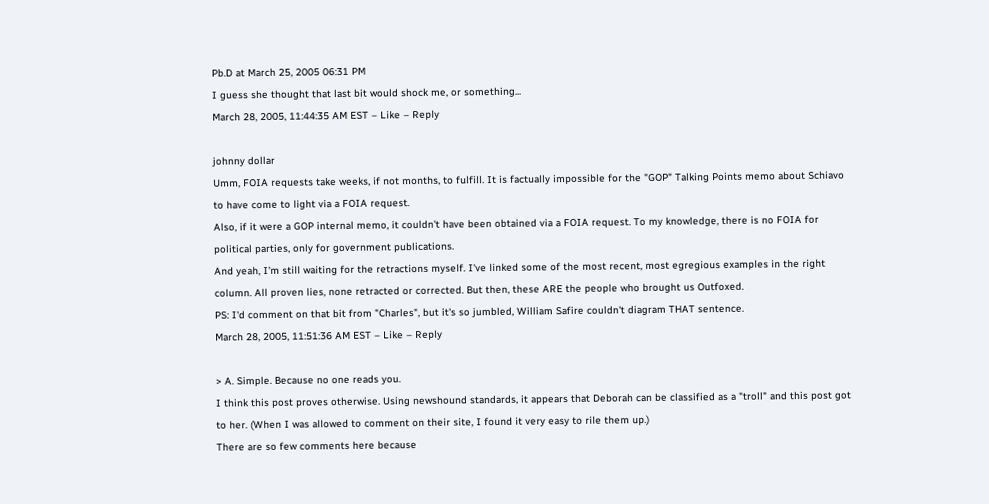Pb.D at March 25, 2005 06:31 PM
I guess she thought that last bit would shock me, or something...
March 28, 2005, 11:44:35 AM EST – Like – Reply

johnny dollar
Umm, FOIA requests take weeks, if not months, to fulfill. It is factually impossible for the "GOP" Talking Points memo about Schiavo to have come to light via a FOIA request.
Also, if it were a GOP internal memo, it couldn't have been obtained via a FOIA request. To my knowledge, there is no FOIA for political parties, only for government publications.
And yeah, I'm still waiting for the retractions myself. I've linked some of the most recent, most egregious examples in the right column. All proven lies, none retracted or corrected. But then, these ARE the people who brought us Outfoxed.
PS: I'd comment on that bit from "Charles", but it's so jumbled, William Safire couldn't diagram THAT sentence.
March 28, 2005, 11:51:36 AM EST – Like – Reply

> A. Simple. Because no one reads you.
I think this post proves otherwise. Using newshound standards, it appears that Deborah can be classified as a "troll" and this post got to her. (When I was allowed to comment on their site, I found it very easy to rile them up.)
There are so few comments here because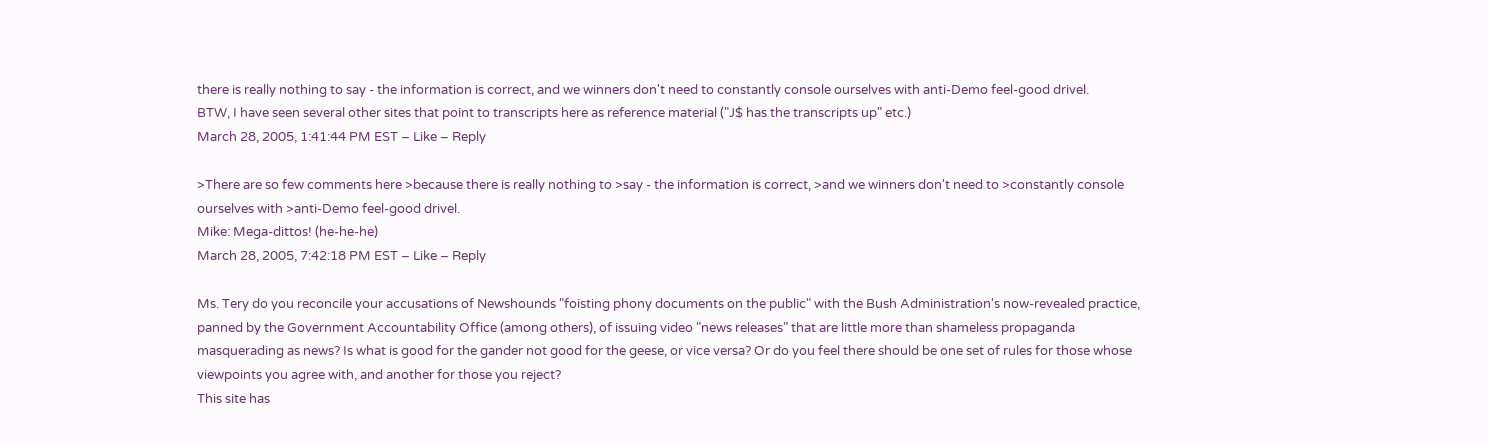there is really nothing to say - the information is correct, and we winners don't need to constantly console ourselves with anti-Demo feel-good drivel.
BTW, I have seen several other sites that point to transcripts here as reference material ("J$ has the transcripts up" etc.)
March 28, 2005, 1:41:44 PM EST – Like – Reply

>There are so few comments here >because there is really nothing to >say - the information is correct, >and we winners don't need to >constantly console ourselves with >anti-Demo feel-good drivel.
Mike: Mega-dittos! (he-he-he)
March 28, 2005, 7:42:18 PM EST – Like – Reply

Ms. Tery do you reconcile your accusations of Newshounds "foisting phony documents on the public" with the Bush Administration's now-revealed practice, panned by the Government Accountability Office (among others), of issuing video "news releases" that are little more than shameless propaganda masquerading as news? Is what is good for the gander not good for the geese, or vice versa? Or do you feel there should be one set of rules for those whose viewpoints you agree with, and another for those you reject?
This site has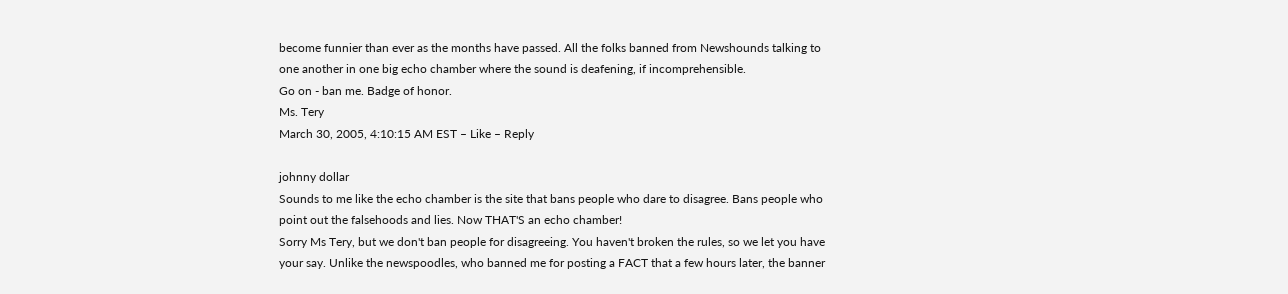become funnier than ever as the months have passed. All the folks banned from Newshounds talking to one another in one big echo chamber where the sound is deafening, if incomprehensible.
Go on - ban me. Badge of honor.
Ms. Tery
March 30, 2005, 4:10:15 AM EST – Like – Reply

johnny dollar
Sounds to me like the echo chamber is the site that bans people who dare to disagree. Bans people who point out the falsehoods and lies. Now THAT'S an echo chamber!
Sorry Ms Tery, but we don't ban people for disagreeing. You haven't broken the rules, so we let you have your say. Unlike the newspoodles, who banned me for posting a FACT that a few hours later, the banner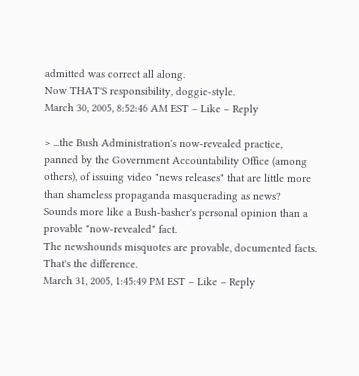admitted was correct all along.
Now THAT'S responsibility, doggie-style.
March 30, 2005, 8:52:46 AM EST – Like – Reply

> ...the Bush Administration's now-revealed practice, panned by the Government Accountability Office (among others), of issuing video "news releases" that are little more than shameless propaganda masquerading as news?
Sounds more like a Bush-basher's personal opinion than a provable "now-revealed" fact.
The newshounds misquotes are provable, documented facts. That's the difference.
March 31, 2005, 1:45:49 PM EST – Like – Reply